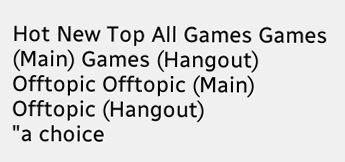Hot New Top All Games Games (Main) Games (Hangout) Offtopic Offtopic (Main) Offtopic (Hangout)
"a choice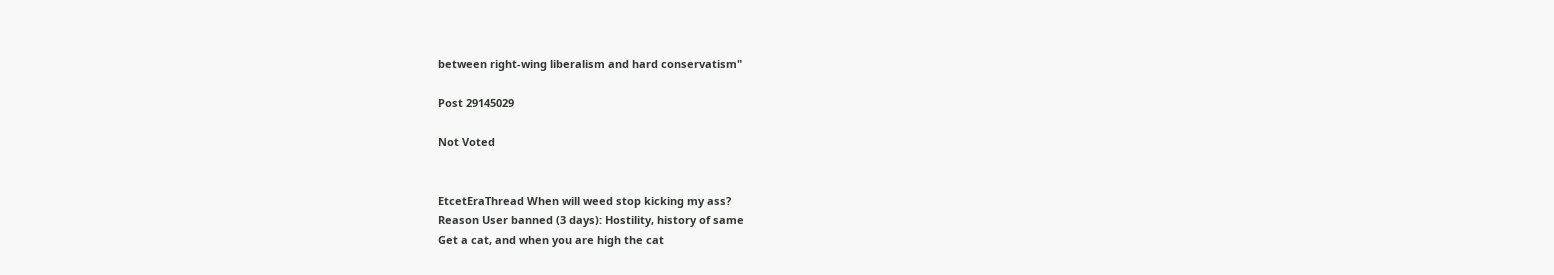between right-wing liberalism and hard conservatism"

Post 29145029

Not Voted


EtcetEraThread When will weed stop kicking my ass?
Reason User banned (3 days): Hostility, history of same
Get a cat, and when you are high the cat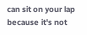can sit on your lap because it's not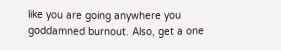like you are going anywhere you goddamned burnout. Also, get a one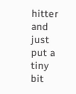hitter and just put a tiny bit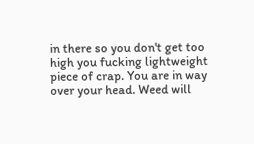in there so you don't get too high you fucking lightweight piece of crap. You are in way over your head. Weed will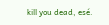kill you dead, esé.